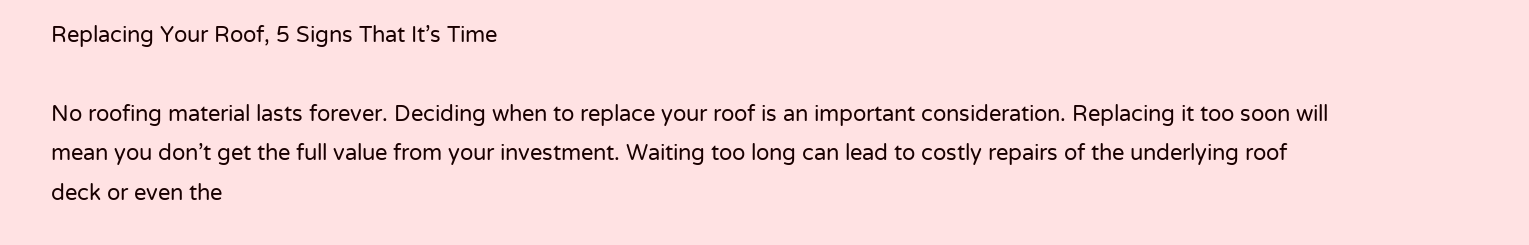Replacing Your Roof, 5 Signs That It’s Time

No roofing material lasts forever. Deciding when to replace your roof is an important consideration. Replacing it too soon will mean you don’t get the full value from your investment. Waiting too long can lead to costly repairs of the underlying roof deck or even the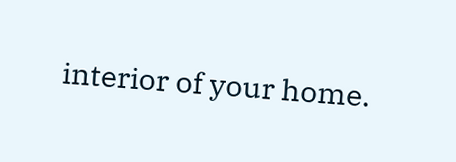interior of your home.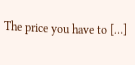The price you have to […]